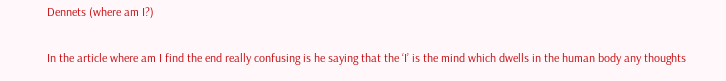Dennets (where am I?)

In the article where am I find the end really confusing is he saying that the ‘I’ is the mind which dwells in the human body any thoughts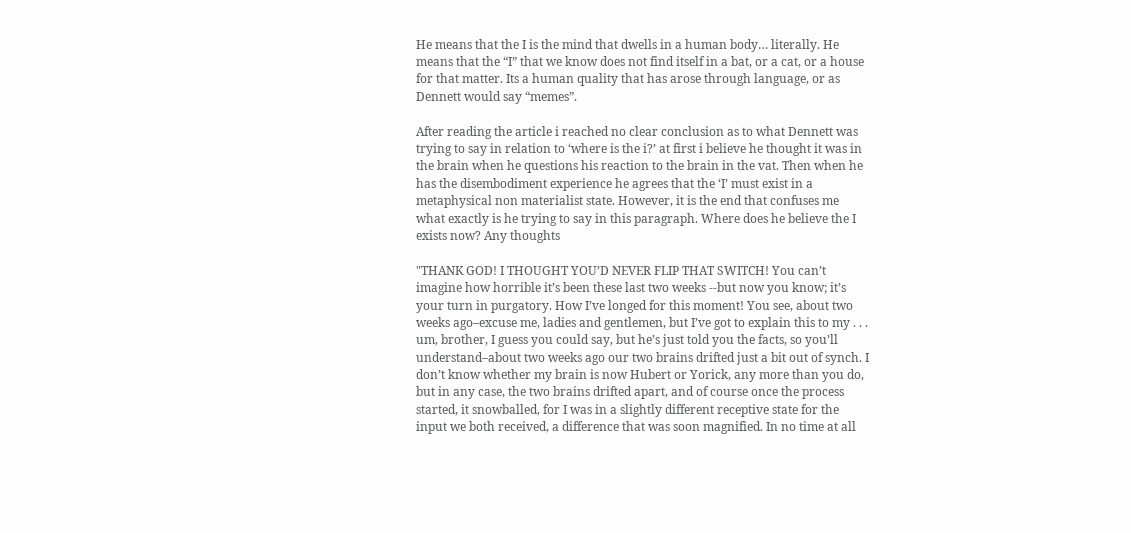He means that the I is the mind that dwells in a human body… literally. He means that the “I” that we know does not find itself in a bat, or a cat, or a house for that matter. Its a human quality that has arose through language, or as Dennett would say “memes”.

After reading the article i reached no clear conclusion as to what Dennett was trying to say in relation to ‘where is the i?’ at first i believe he thought it was in the brain when he questions his reaction to the brain in the vat. Then when he has the disembodiment experience he agrees that the ‘I’ must exist in a metaphysical non materialist state. However, it is the end that confuses me what exactly is he trying to say in this paragraph. Where does he believe the I exists now? Any thoughts

"THANK GOD! I THOUGHT YOU’D NEVER FLIP THAT SWITCH! You can’t imagine how horrible it’s been these last two weeks --but now you know; it’s your turn in purgatory. How I’ve longed for this moment! You see, about two weeks ago–excuse me, ladies and gentlemen, but I’ve got to explain this to my . . . um, brother, I guess you could say, but he’s just told you the facts, so you’ll understand–about two weeks ago our two brains drifted just a bit out of synch. I don’t know whether my brain is now Hubert or Yorick, any more than you do, but in any case, the two brains drifted apart, and of course once the process started, it snowballed, for I was in a slightly different receptive state for the input we both received, a difference that was soon magnified. In no time at all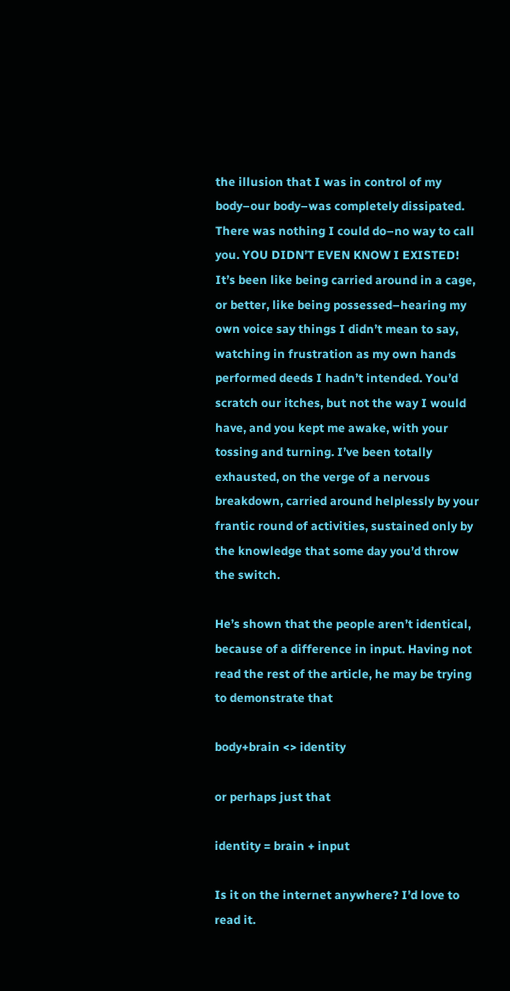the illusion that I was in control of my body–our body–was completely dissipated. There was nothing I could do–no way to call you. YOU DIDN’T EVEN KNOW I EXISTED! It’s been like being carried around in a cage, or better, like being possessed–hearing my own voice say things I didn’t mean to say, watching in frustration as my own hands performed deeds I hadn’t intended. You’d scratch our itches, but not the way I would have, and you kept me awake, with your tossing and turning. I’ve been totally exhausted, on the verge of a nervous breakdown, carried around helplessly by your frantic round of activities, sustained only by the knowledge that some day you’d throw the switch.

He’s shown that the people aren’t identical, because of a difference in input. Having not read the rest of the article, he may be trying to demonstrate that

body+brain <> identity

or perhaps just that

identity = brain + input

Is it on the internet anywhere? I’d love to read it.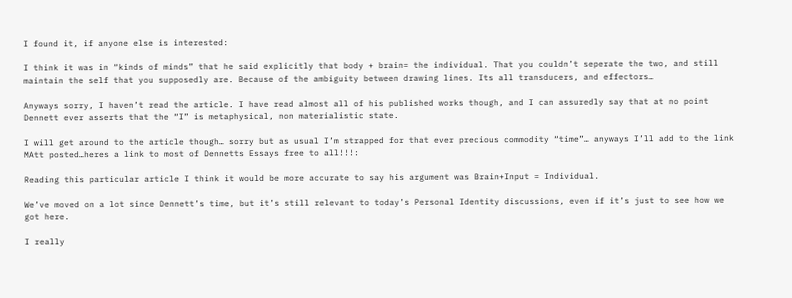I found it, if anyone else is interested:

I think it was in “kinds of minds” that he said explicitly that body + brain= the individual. That you couldn’t seperate the two, and still maintain the self that you supposedly are. Because of the ambiguity between drawing lines. Its all transducers, and effectors…

Anyways sorry, I haven’t read the article. I have read almost all of his published works though, and I can assuredly say that at no point Dennett ever asserts that the “I” is metaphysical, non materialistic state.

I will get around to the article though… sorry but as usual I’m strapped for that ever precious commodity “time”… anyways I’ll add to the link MAtt posted…heres a link to most of Dennetts Essays free to all!!!:

Reading this particular article I think it would be more accurate to say his argument was Brain+Input = Individual.

We’ve moved on a lot since Dennett’s time, but it’s still relevant to today’s Personal Identity discussions, even if it’s just to see how we got here.

I really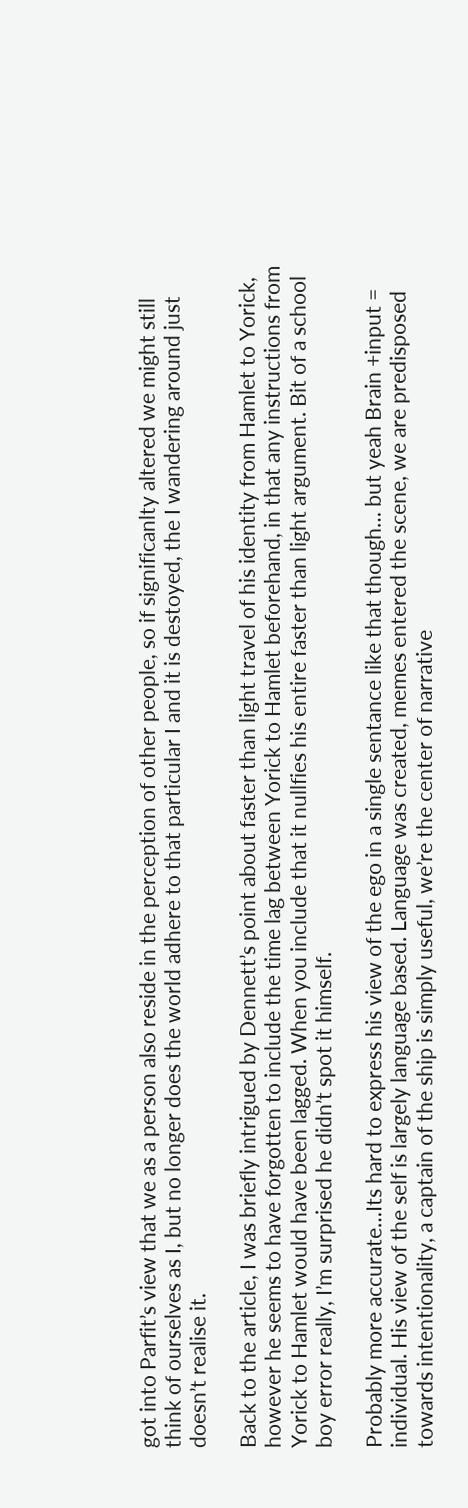got into Parfit’s view that we as a person also reside in the perception of other people, so if significanlty altered we might still think of ourselves as I, but no longer does the world adhere to that particular I and it is destoyed, the I wandering around just doesn’t realise it.

Back to the article, I was briefly intrigued by Dennett’s point about faster than light travel of his identity from Hamlet to Yorick, however he seems to have forgotten to include the time lag between Yorick to Hamlet beforehand, in that any instructions from Yorick to Hamlet would have been lagged. When you include that it nullfies his entire faster than light argument. Bit of a school boy error really, I’m surprised he didn’t spot it himself.

Probably more accurate…Its hard to express his view of the ego in a single sentance like that though… but yeah Brain +input = individual. His view of the self is largely language based. Language was created, memes entered the scene, we are predisposed towards intentionality, a captain of the ship is simply useful, we’re the center of narrative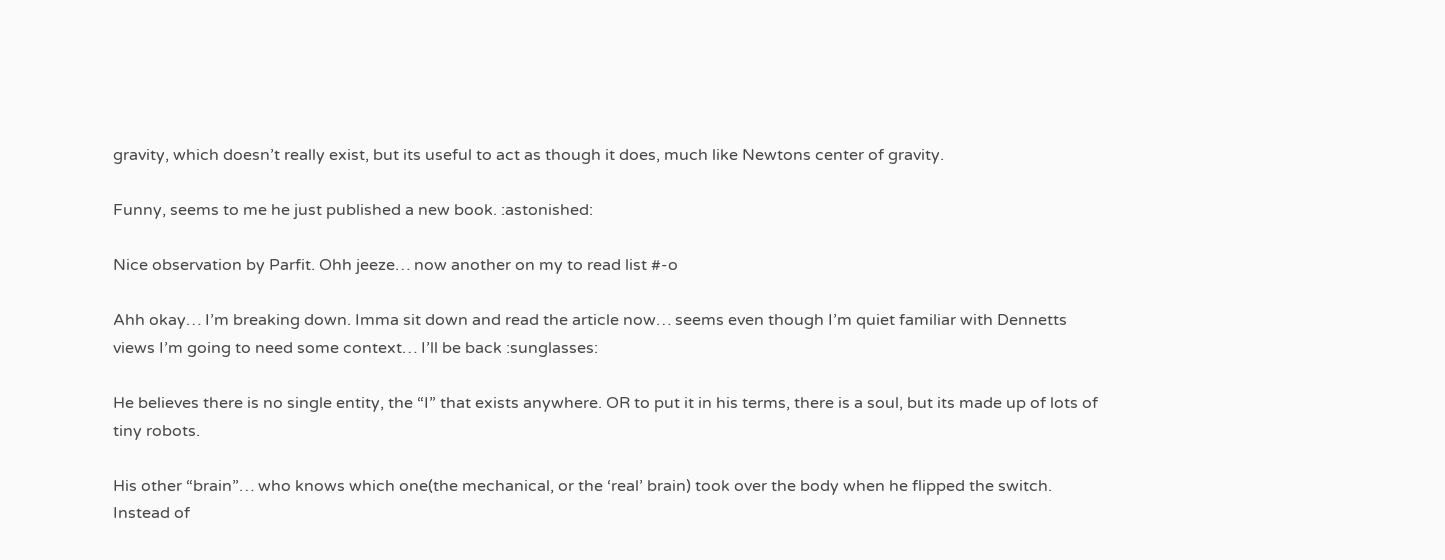gravity, which doesn’t really exist, but its useful to act as though it does, much like Newtons center of gravity.

Funny, seems to me he just published a new book. :astonished:

Nice observation by Parfit. Ohh jeeze… now another on my to read list #-o

Ahh okay… I’m breaking down. Imma sit down and read the article now… seems even though I’m quiet familiar with Dennetts views I’m going to need some context… I’ll be back :sunglasses:

He believes there is no single entity, the “I” that exists anywhere. OR to put it in his terms, there is a soul, but its made up of lots of tiny robots.

His other “brain”… who knows which one(the mechanical, or the ‘real’ brain) took over the body when he flipped the switch. Instead of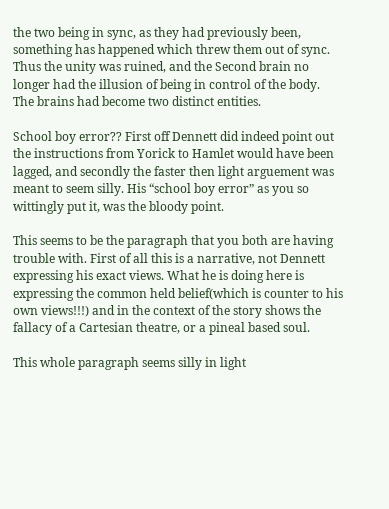the two being in sync, as they had previously been, something has happened which threw them out of sync. Thus the unity was ruined, and the Second brain no longer had the illusion of being in control of the body. The brains had become two distinct entities.

School boy error?? First off Dennett did indeed point out the instructions from Yorick to Hamlet would have been lagged, and secondly the faster then light arguement was meant to seem silly. His “school boy error” as you so wittingly put it, was the bloody point.

This seems to be the paragraph that you both are having trouble with. First of all this is a narrative, not Dennett expressing his exact views. What he is doing here is expressing the common held belief(which is counter to his own views!!!) and in the context of the story shows the fallacy of a Cartesian theatre, or a pineal based soul.

This whole paragraph seems silly in light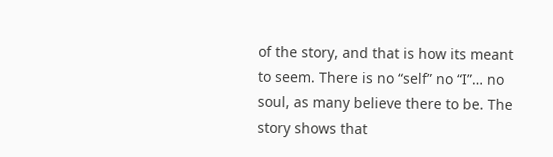of the story, and that is how its meant to seem. There is no “self” no “I”… no soul, as many believe there to be. The story shows that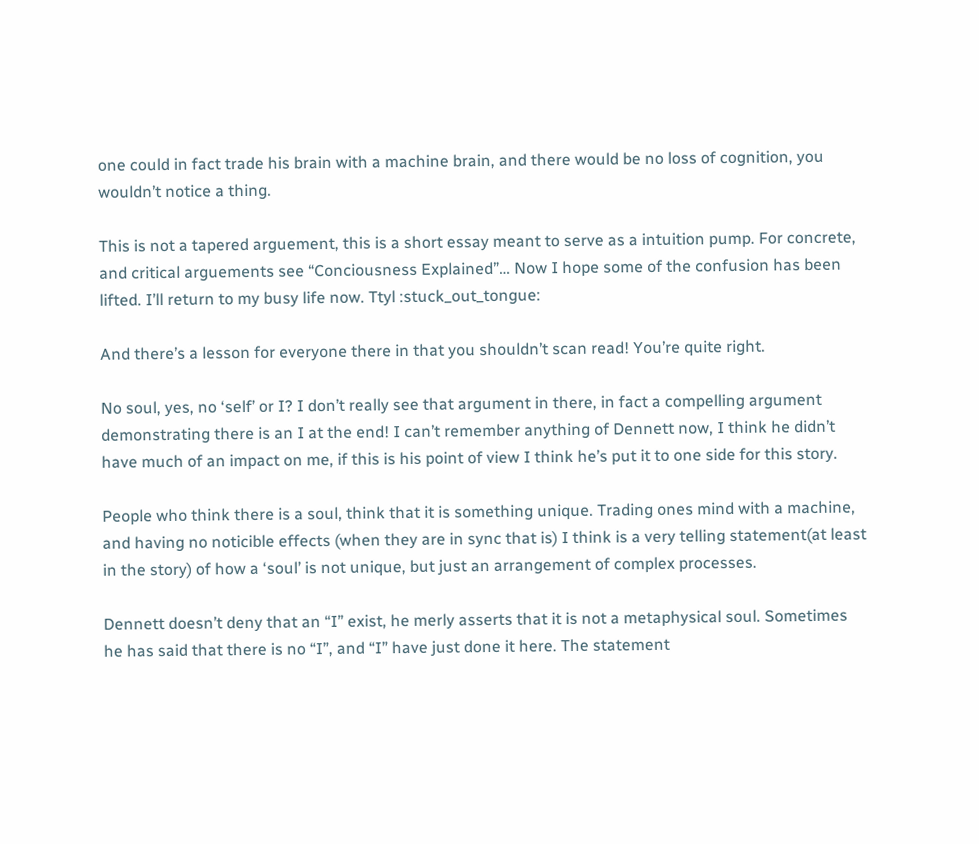one could in fact trade his brain with a machine brain, and there would be no loss of cognition, you wouldn’t notice a thing.

This is not a tapered arguement, this is a short essay meant to serve as a intuition pump. For concrete, and critical arguements see “Conciousness Explained”… Now I hope some of the confusion has been lifted. I’ll return to my busy life now. Ttyl :stuck_out_tongue:

And there’s a lesson for everyone there in that you shouldn’t scan read! You’re quite right.

No soul, yes, no ‘self’ or I? I don’t really see that argument in there, in fact a compelling argument demonstrating there is an I at the end! I can’t remember anything of Dennett now, I think he didn’t have much of an impact on me, if this is his point of view I think he’s put it to one side for this story.

People who think there is a soul, think that it is something unique. Trading ones mind with a machine, and having no noticible effects (when they are in sync that is) I think is a very telling statement(at least in the story) of how a ‘soul’ is not unique, but just an arrangement of complex processes.

Dennett doesn’t deny that an “I” exist, he merly asserts that it is not a metaphysical soul. Sometimes he has said that there is no “I”, and “I” have just done it here. The statement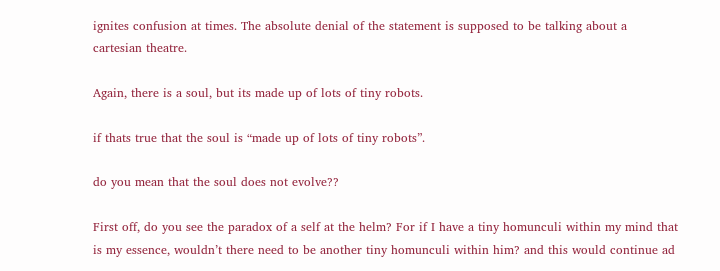ignites confusion at times. The absolute denial of the statement is supposed to be talking about a cartesian theatre.

Again, there is a soul, but its made up of lots of tiny robots.

if thats true that the soul is “made up of lots of tiny robots”.

do you mean that the soul does not evolve??

First off, do you see the paradox of a self at the helm? For if I have a tiny homunculi within my mind that is my essence, wouldn’t there need to be another tiny homunculi within him? and this would continue ad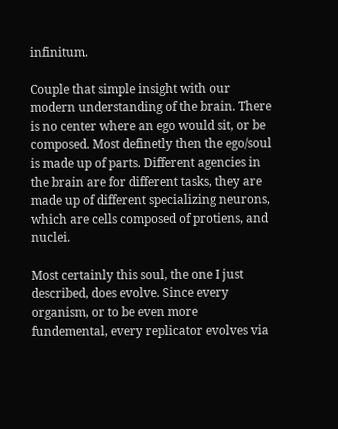infinitum.

Couple that simple insight with our modern understanding of the brain. There is no center where an ego would sit, or be composed. Most definetly then the ego/soul is made up of parts. Different agencies in the brain are for different tasks, they are made up of different specializing neurons, which are cells composed of protiens, and nuclei.

Most certainly this soul, the one I just described, does evolve. Since every organism, or to be even more fundemental, every replicator evolves via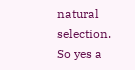natural selection. So yes a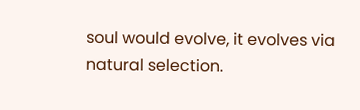soul would evolve, it evolves via natural selection.